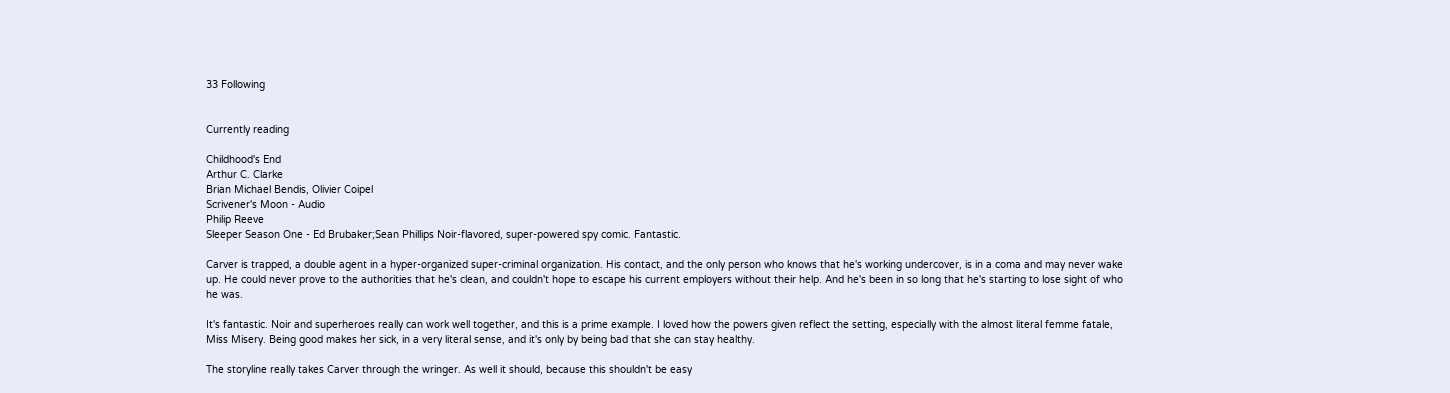33 Following


Currently reading

Childhood's End
Arthur C. Clarke
Brian Michael Bendis, Olivier Coipel
Scrivener's Moon - Audio
Philip Reeve
Sleeper Season One - Ed Brubaker;Sean Phillips Noir-flavored, super-powered spy comic. Fantastic.

Carver is trapped, a double agent in a hyper-organized super-criminal organization. His contact, and the only person who knows that he's working undercover, is in a coma and may never wake up. He could never prove to the authorities that he's clean, and couldn't hope to escape his current employers without their help. And he's been in so long that he's starting to lose sight of who he was.

It's fantastic. Noir and superheroes really can work well together, and this is a prime example. I loved how the powers given reflect the setting, especially with the almost literal femme fatale, Miss Misery. Being good makes her sick, in a very literal sense, and it's only by being bad that she can stay healthy.

The storyline really takes Carver through the wringer. As well it should, because this shouldn't be easy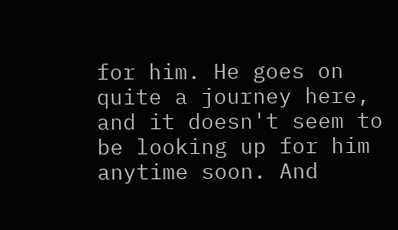for him. He goes on quite a journey here, and it doesn't seem to be looking up for him anytime soon. And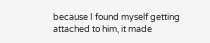because I found myself getting attached to him, it made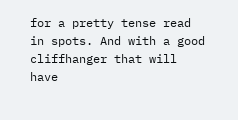for a pretty tense read in spots. And with a good cliffhanger that will have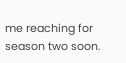me reaching for season two soon.